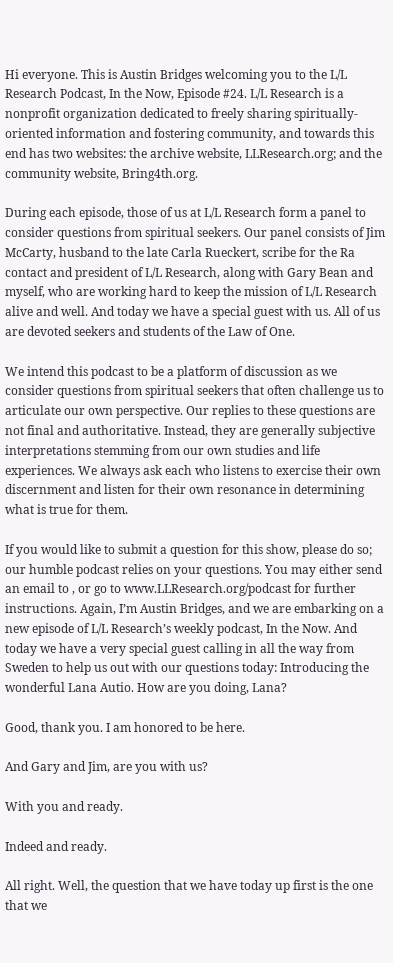Hi everyone. This is Austin Bridges welcoming you to the L/L Research Podcast, In the Now, Episode #24. L/L Research is a nonprofit organization dedicated to freely sharing spiritually-oriented information and fostering community, and towards this end has two websites: the archive website, LLResearch.org; and the community website, Bring4th.org.

During each episode, those of us at L/L Research form a panel to consider questions from spiritual seekers. Our panel consists of Jim McCarty, husband to the late Carla Rueckert, scribe for the Ra contact and president of L/L Research, along with Gary Bean and myself, who are working hard to keep the mission of L/L Research alive and well. And today we have a special guest with us. All of us are devoted seekers and students of the Law of One.

We intend this podcast to be a platform of discussion as we consider questions from spiritual seekers that often challenge us to articulate our own perspective. Our replies to these questions are not final and authoritative. Instead, they are generally subjective interpretations stemming from our own studies and life experiences. We always ask each who listens to exercise their own discernment and listen for their own resonance in determining what is true for them.

If you would like to submit a question for this show, please do so; our humble podcast relies on your questions. You may either send an email to , or go to www.LLResearch.org/podcast for further instructions. Again, I’m Austin Bridges, and we are embarking on a new episode of L/L Research’s weekly podcast, In the Now. And today we have a very special guest calling in all the way from Sweden to help us out with our questions today: Introducing the wonderful Lana Autio. How are you doing, Lana?

Good, thank you. I am honored to be here.

And Gary and Jim, are you with us?

With you and ready.

Indeed and ready.

All right. Well, the question that we have today up first is the one that we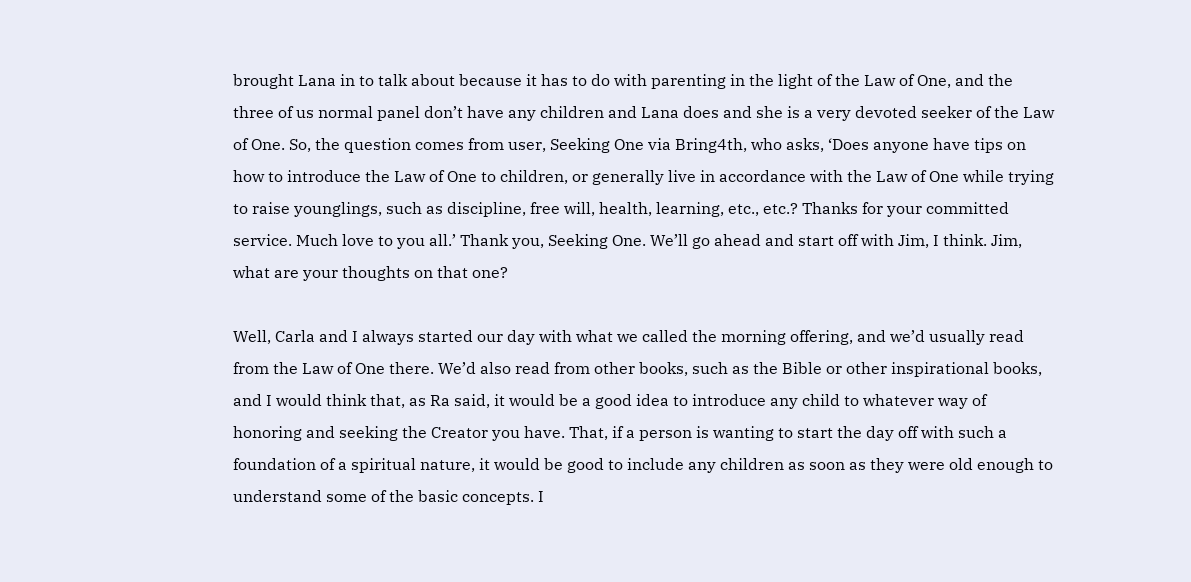brought Lana in to talk about because it has to do with parenting in the light of the Law of One, and the three of us normal panel don’t have any children and Lana does and she is a very devoted seeker of the Law of One. So, the question comes from user, Seeking One via Bring4th, who asks, ‘Does anyone have tips on how to introduce the Law of One to children, or generally live in accordance with the Law of One while trying to raise younglings, such as discipline, free will, health, learning, etc., etc.? Thanks for your committed service. Much love to you all.’ Thank you, Seeking One. We’ll go ahead and start off with Jim, I think. Jim, what are your thoughts on that one?

Well, Carla and I always started our day with what we called the morning offering, and we’d usually read from the Law of One there. We’d also read from other books, such as the Bible or other inspirational books, and I would think that, as Ra said, it would be a good idea to introduce any child to whatever way of honoring and seeking the Creator you have. That, if a person is wanting to start the day off with such a foundation of a spiritual nature, it would be good to include any children as soon as they were old enough to understand some of the basic concepts. I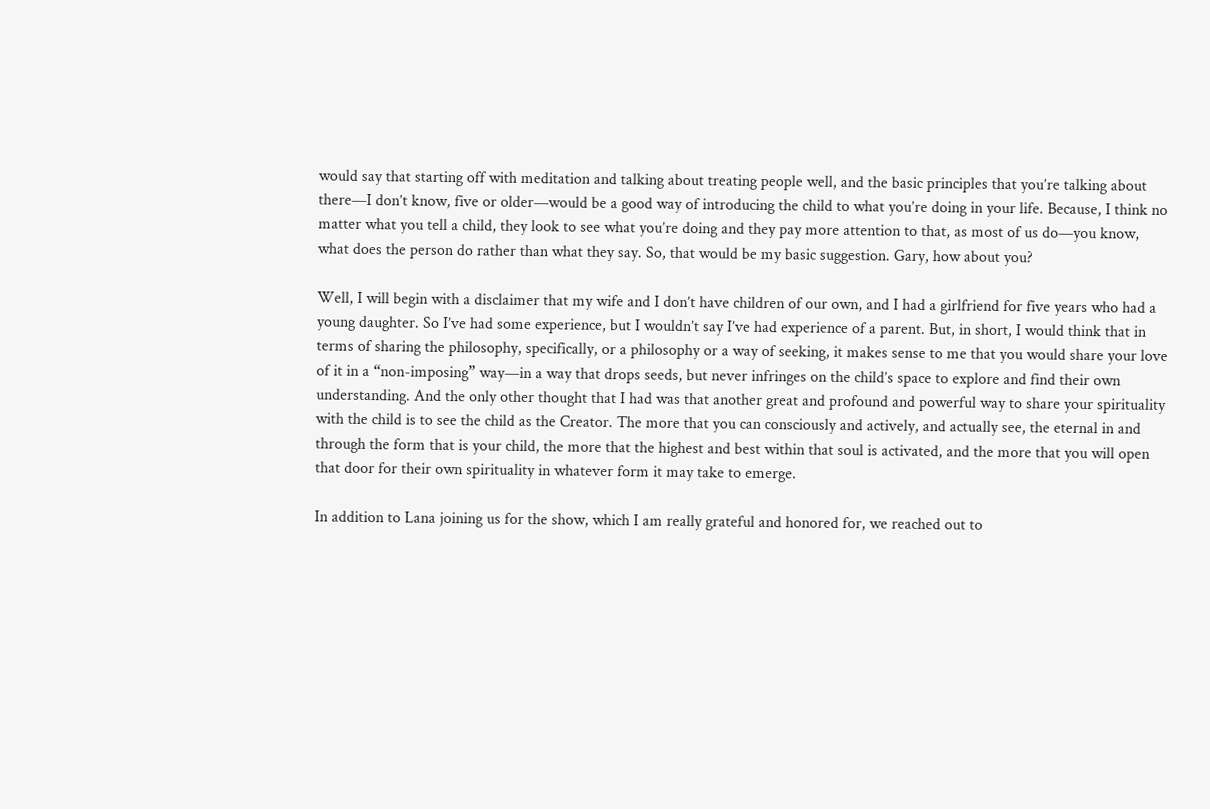would say that starting off with meditation and talking about treating people well, and the basic principles that you’re talking about there—I don’t know, five or older—would be a good way of introducing the child to what you’re doing in your life. Because, I think no matter what you tell a child, they look to see what you’re doing and they pay more attention to that, as most of us do—you know, what does the person do rather than what they say. So, that would be my basic suggestion. Gary, how about you?

Well, I will begin with a disclaimer that my wife and I don’t have children of our own, and I had a girlfriend for five years who had a young daughter. So I’ve had some experience, but I wouldn’t say I’ve had experience of a parent. But, in short, I would think that in terms of sharing the philosophy, specifically, or a philosophy or a way of seeking, it makes sense to me that you would share your love of it in a “non-imposing” way—in a way that drops seeds, but never infringes on the child’s space to explore and find their own understanding. And the only other thought that I had was that another great and profound and powerful way to share your spirituality with the child is to see the child as the Creator. The more that you can consciously and actively, and actually see, the eternal in and through the form that is your child, the more that the highest and best within that soul is activated, and the more that you will open that door for their own spirituality in whatever form it may take to emerge.

In addition to Lana joining us for the show, which I am really grateful and honored for, we reached out to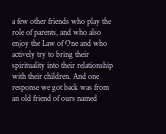a few other friends who play the role of parents, and who also enjoy the Law of One and who actively try to bring their spirituality into their relationship with their children. And one response we got back was from an old friend of ours named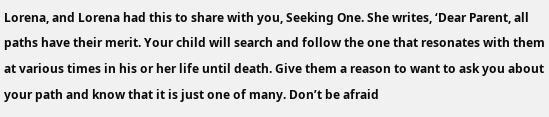Lorena, and Lorena had this to share with you, Seeking One. She writes, ‘Dear Parent, all paths have their merit. Your child will search and follow the one that resonates with them at various times in his or her life until death. Give them a reason to want to ask you about your path and know that it is just one of many. Don’t be afraid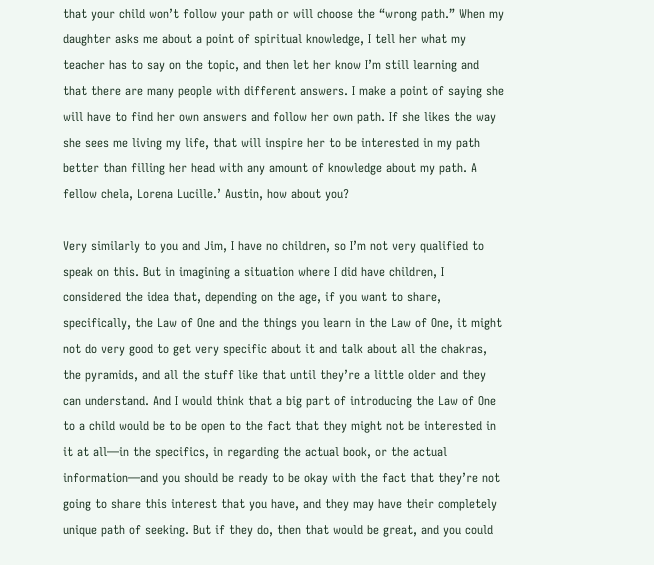that your child won’t follow your path or will choose the “wrong path.” When my daughter asks me about a point of spiritual knowledge, I tell her what my teacher has to say on the topic, and then let her know I’m still learning and that there are many people with different answers. I make a point of saying she will have to find her own answers and follow her own path. If she likes the way she sees me living my life, that will inspire her to be interested in my path better than filling her head with any amount of knowledge about my path. A fellow chela, Lorena Lucille.’ Austin, how about you?

Very similarly to you and Jim, I have no children, so I’m not very qualified to speak on this. But in imagining a situation where I did have children, I considered the idea that, depending on the age, if you want to share, specifically, the Law of One and the things you learn in the Law of One, it might not do very good to get very specific about it and talk about all the chakras, the pyramids, and all the stuff like that until they’re a little older and they can understand. And I would think that a big part of introducing the Law of One to a child would be to be open to the fact that they might not be interested in it at all—in the specifics, in regarding the actual book, or the actual information—and you should be ready to be okay with the fact that they’re not going to share this interest that you have, and they may have their completely unique path of seeking. But if they do, then that would be great, and you could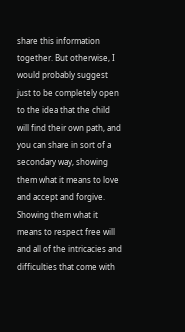share this information together. But otherwise, I would probably suggest just to be completely open to the idea that the child will find their own path, and you can share in sort of a secondary way, showing them what it means to love and accept and forgive. Showing them what it means to respect free will and all of the intricacies and difficulties that come with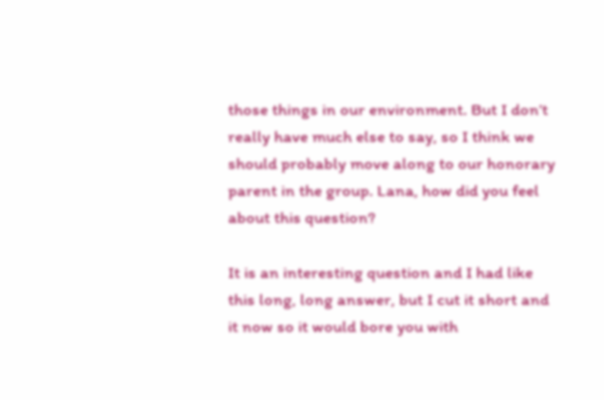those things in our environment. But I don’t really have much else to say, so I think we should probably move along to our honorary parent in the group. Lana, how did you feel about this question?

It is an interesting question and I had like this long, long answer, but I cut it short and it now so it would bore you with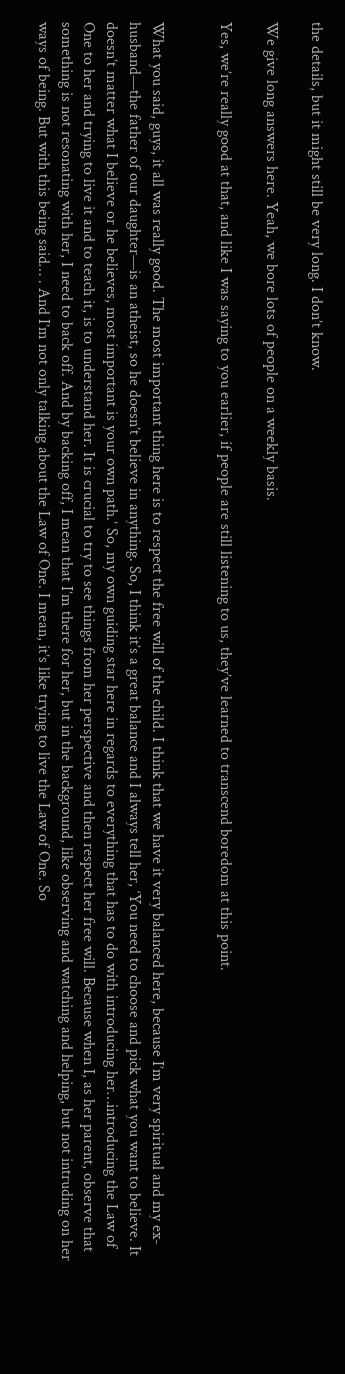the details, but it might still be very long. I don’t know.

We give long answers here. Yeah, we bore lots of people on a weekly basis.

Yes, we’re really good at that, and like I was saying to you earlier, if people are still listening to us, they’ve learned to transcend boredom at this point.


What you said, guys, it all was really good. The most important thing here is to respect the free will of the child. I think that we have it very balanced here, because I’m very spiritual and my ex-husband—the father of our daughter—is an atheist, so he doesn’t believe in anything. So, I think it’s a great balance and I always tell her, ‘You need to choose and pick what you want to believe. It doesn’t matter what I believe or he believes, most important is your own path.’ So, my own guiding star here in regards to everything that has to do with introducing her…introducing the Law of One to her and trying to live it and to teach it, is to understand her. It is crucial to try to see things from her perspective and then respect her free will. Because when I, as her parent, observe that something is not resonating with her, I need to back off. And by backing off, I mean that I’m there for her, but in the background, like observing and watching and helping, but not intruding on her ways of being. But with this being said… . And I’m not only talking about the Law of One. I mean, it’s like trying to live the Law of One. So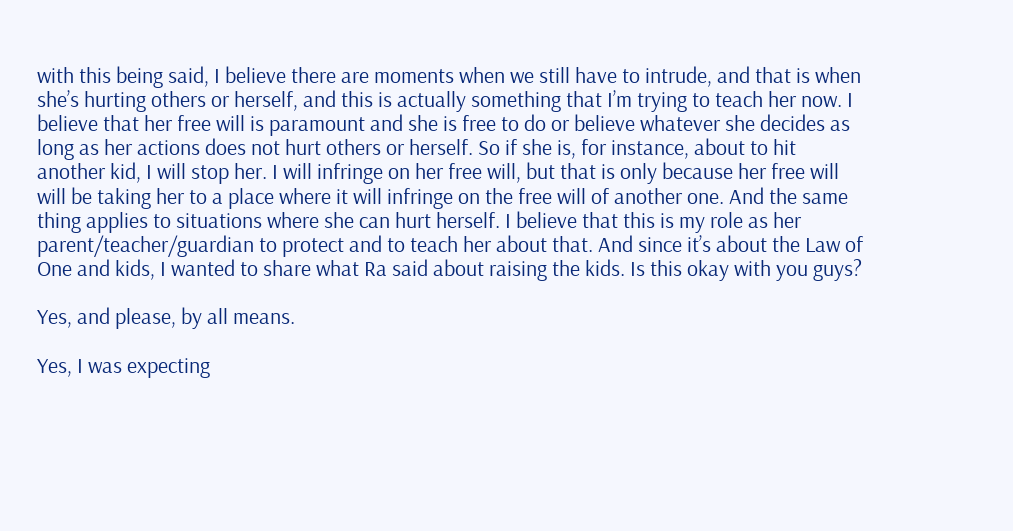with this being said, I believe there are moments when we still have to intrude, and that is when she’s hurting others or herself, and this is actually something that I’m trying to teach her now. I believe that her free will is paramount and she is free to do or believe whatever she decides as long as her actions does not hurt others or herself. So if she is, for instance, about to hit another kid, I will stop her. I will infringe on her free will, but that is only because her free will will be taking her to a place where it will infringe on the free will of another one. And the same thing applies to situations where she can hurt herself. I believe that this is my role as her parent/teacher/guardian to protect and to teach her about that. And since it’s about the Law of One and kids, I wanted to share what Ra said about raising the kids. Is this okay with you guys?

Yes, and please, by all means.

Yes, I was expecting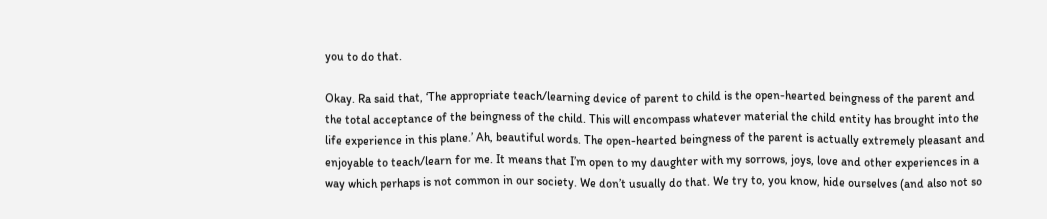you to do that.

Okay. Ra said that, ‘The appropriate teach/learning device of parent to child is the open-hearted beingness of the parent and the total acceptance of the beingness of the child. This will encompass whatever material the child entity has brought into the life experience in this plane.’ Ah, beautiful words. The open-hearted beingness of the parent is actually extremely pleasant and enjoyable to teach/learn for me. It means that I’m open to my daughter with my sorrows, joys, love and other experiences in a way which perhaps is not common in our society. We don’t usually do that. We try to, you know, hide ourselves (and also not so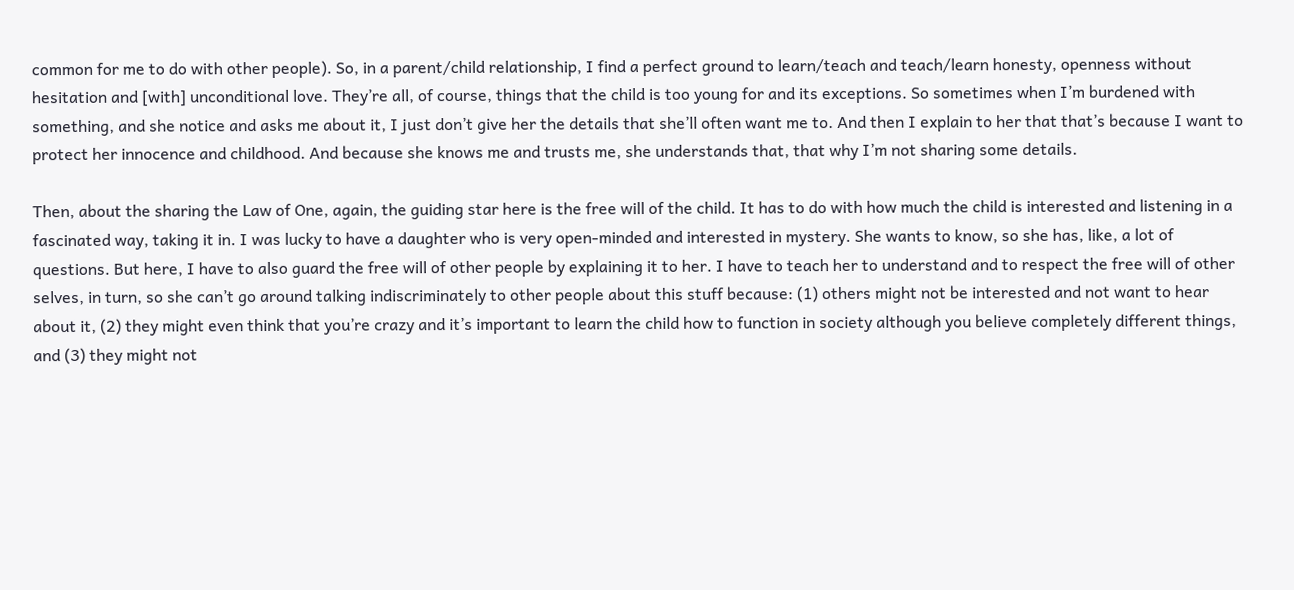common for me to do with other people). So, in a parent/child relationship, I find a perfect ground to learn/teach and teach/learn honesty, openness without hesitation and [with] unconditional love. They’re all, of course, things that the child is too young for and its exceptions. So sometimes when I’m burdened with something, and she notice and asks me about it, I just don’t give her the details that she’ll often want me to. And then I explain to her that that’s because I want to protect her innocence and childhood. And because she knows me and trusts me, she understands that, that why I’m not sharing some details.

Then, about the sharing the Law of One, again, the guiding star here is the free will of the child. It has to do with how much the child is interested and listening in a fascinated way, taking it in. I was lucky to have a daughter who is very open-minded and interested in mystery. She wants to know, so she has, like, a lot of questions. But here, I have to also guard the free will of other people by explaining it to her. I have to teach her to understand and to respect the free will of other selves, in turn, so she can’t go around talking indiscriminately to other people about this stuff because: (1) others might not be interested and not want to hear about it, (2) they might even think that you’re crazy and it’s important to learn the child how to function in society although you believe completely different things, and (3) they might not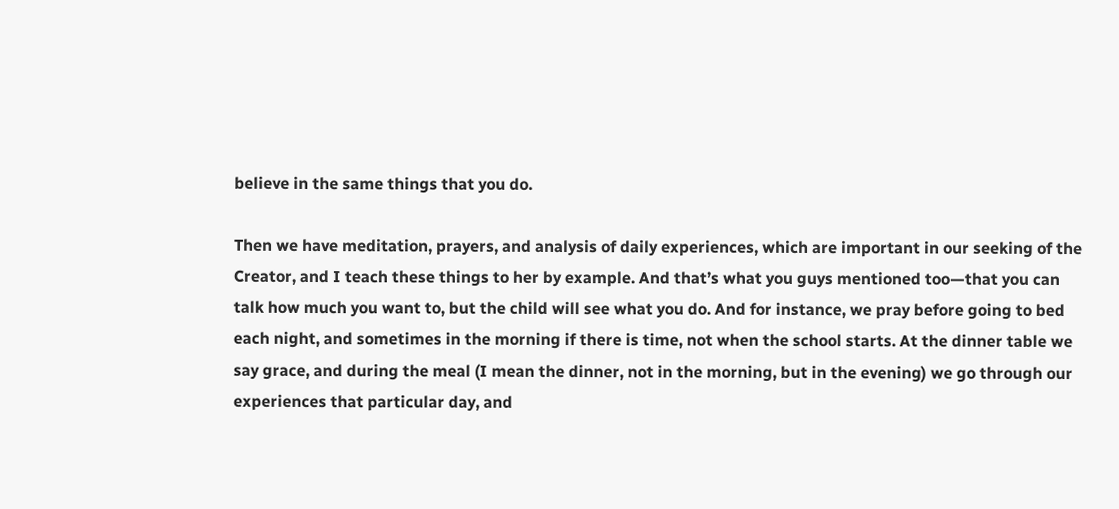believe in the same things that you do.

Then we have meditation, prayers, and analysis of daily experiences, which are important in our seeking of the Creator, and I teach these things to her by example. And that’s what you guys mentioned too—that you can talk how much you want to, but the child will see what you do. And for instance, we pray before going to bed each night, and sometimes in the morning if there is time, not when the school starts. At the dinner table we say grace, and during the meal (I mean the dinner, not in the morning, but in the evening) we go through our experiences that particular day, and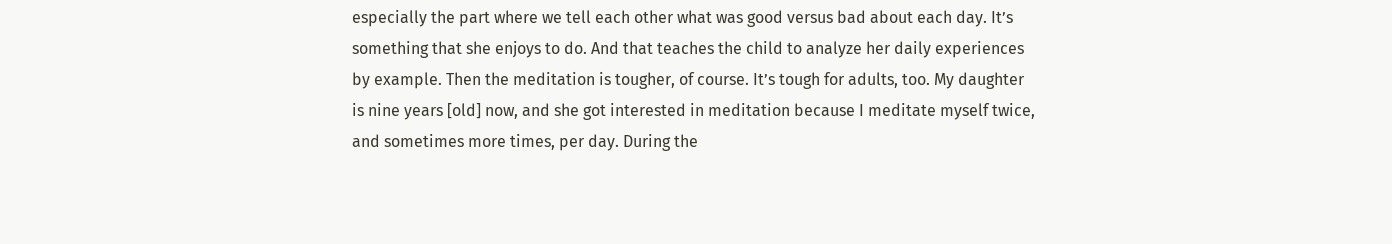especially the part where we tell each other what was good versus bad about each day. It’s something that she enjoys to do. And that teaches the child to analyze her daily experiences by example. Then the meditation is tougher, of course. It’s tough for adults, too. My daughter is nine years [old] now, and she got interested in meditation because I meditate myself twice, and sometimes more times, per day. During the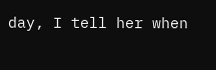day, I tell her when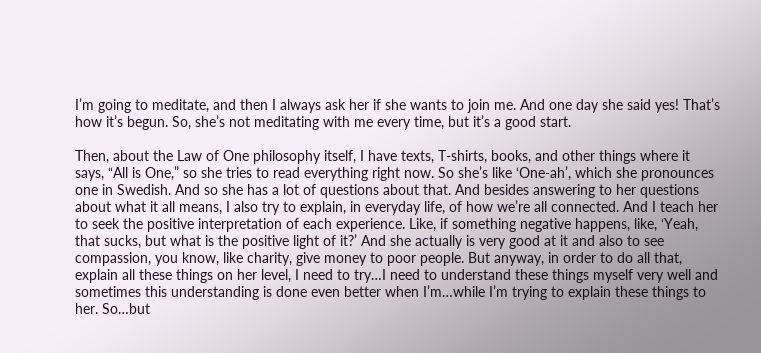I’m going to meditate, and then I always ask her if she wants to join me. And one day she said yes! That’s how it’s begun. So, she’s not meditating with me every time, but it’s a good start.

Then, about the Law of One philosophy itself, I have texts, T-shirts, books, and other things where it says, “All is One,” so she tries to read everything right now. So she’s like ‘One-ah’, which she pronounces one in Swedish. And so she has a lot of questions about that. And besides answering to her questions about what it all means, I also try to explain, in everyday life, of how we’re all connected. And I teach her to seek the positive interpretation of each experience. Like, if something negative happens, like, ‘Yeah, that sucks, but what is the positive light of it?’ And she actually is very good at it and also to see compassion, you know, like charity, give money to poor people. But anyway, in order to do all that, explain all these things on her level, I need to try…I need to understand these things myself very well and sometimes this understanding is done even better when I’m…while I’m trying to explain these things to her. So…but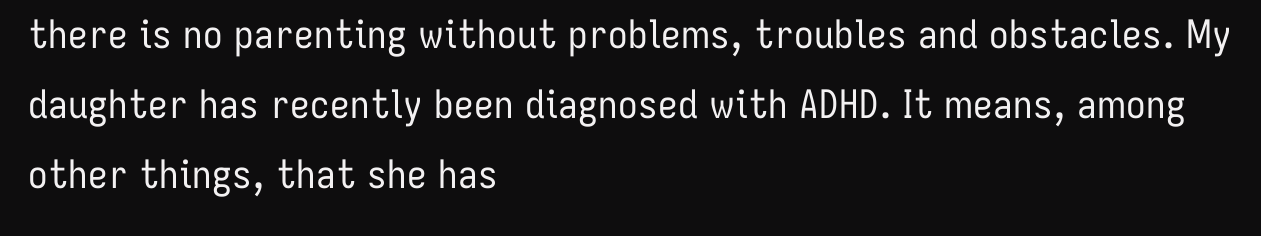there is no parenting without problems, troubles and obstacles. My daughter has recently been diagnosed with ADHD. It means, among other things, that she has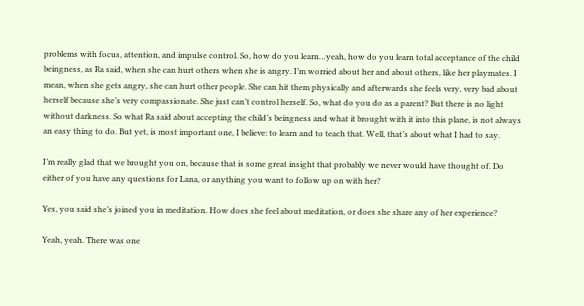problems with focus, attention, and impulse control. So, how do you learn…yeah, how do you learn total acceptance of the child beingness, as Ra said, when she can hurt others when she is angry. I’m worried about her and about others, like her playmates. I mean, when she gets angry, she can hurt other people. She can hit them physically and afterwards she feels very, very bad about herself because she’s very compassionate. She just can’t control herself. So, what do you do as a parent? But there is no light without darkness. So what Ra said about accepting the child’s beingness and what it brought with it into this plane, is not always an easy thing to do. But yet, is most important one, I believe: to learn and to teach that. Well, that’s about what I had to say.

I’m really glad that we brought you on, because that is some great insight that probably we never would have thought of. Do either of you have any questions for Lana, or anything you want to follow up on with her?

Yes, you said she’s joined you in meditation. How does she feel about meditation, or does she share any of her experience?

Yeah, yeah. There was one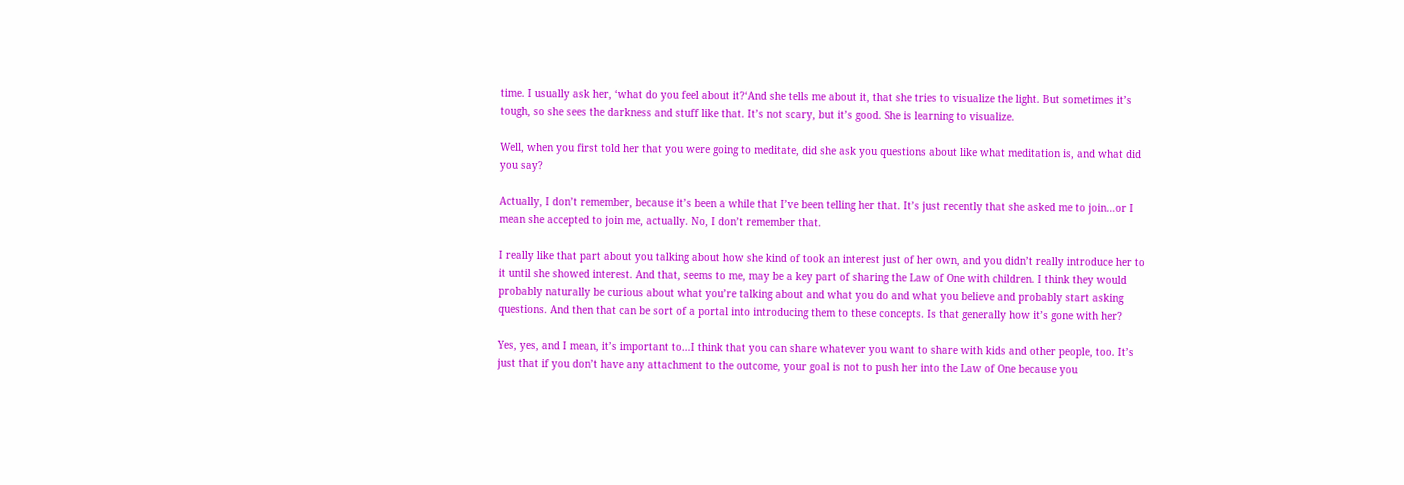time. I usually ask her, ‘what do you feel about it?‘And she tells me about it, that she tries to visualize the light. But sometimes it’s tough, so she sees the darkness and stuff like that. It’s not scary, but it’s good. She is learning to visualize.

Well, when you first told her that you were going to meditate, did she ask you questions about like what meditation is, and what did you say?

Actually, I don’t remember, because it’s been a while that I’ve been telling her that. It’s just recently that she asked me to join…or I mean she accepted to join me, actually. No, I don’t remember that.

I really like that part about you talking about how she kind of took an interest just of her own, and you didn’t really introduce her to it until she showed interest. And that, seems to me, may be a key part of sharing the Law of One with children. I think they would probably naturally be curious about what you’re talking about and what you do and what you believe and probably start asking questions. And then that can be sort of a portal into introducing them to these concepts. Is that generally how it’s gone with her?

Yes, yes, and I mean, it’s important to…I think that you can share whatever you want to share with kids and other people, too. It’s just that if you don’t have any attachment to the outcome, your goal is not to push her into the Law of One because you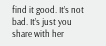find it good. It’s not bad. It’s just you share with her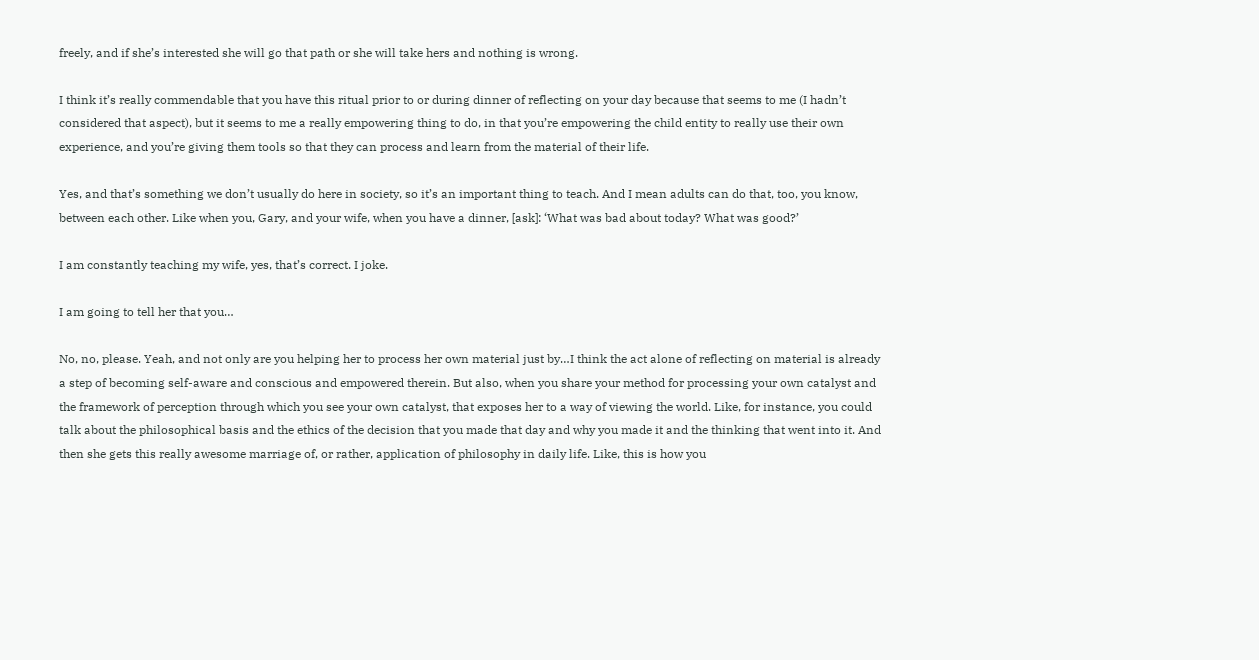freely, and if she’s interested she will go that path or she will take hers and nothing is wrong.

I think it’s really commendable that you have this ritual prior to or during dinner of reflecting on your day because that seems to me (I hadn’t considered that aspect), but it seems to me a really empowering thing to do, in that you’re empowering the child entity to really use their own experience, and you’re giving them tools so that they can process and learn from the material of their life.

Yes, and that’s something we don’t usually do here in society, so it’s an important thing to teach. And I mean adults can do that, too, you know, between each other. Like when you, Gary, and your wife, when you have a dinner, [ask]: ‘What was bad about today? What was good?’

I am constantly teaching my wife, yes, that’s correct. I joke.

I am going to tell her that you…

No, no, please. Yeah, and not only are you helping her to process her own material just by…I think the act alone of reflecting on material is already a step of becoming self-aware and conscious and empowered therein. But also, when you share your method for processing your own catalyst and the framework of perception through which you see your own catalyst, that exposes her to a way of viewing the world. Like, for instance, you could talk about the philosophical basis and the ethics of the decision that you made that day and why you made it and the thinking that went into it. And then she gets this really awesome marriage of, or rather, application of philosophy in daily life. Like, this is how you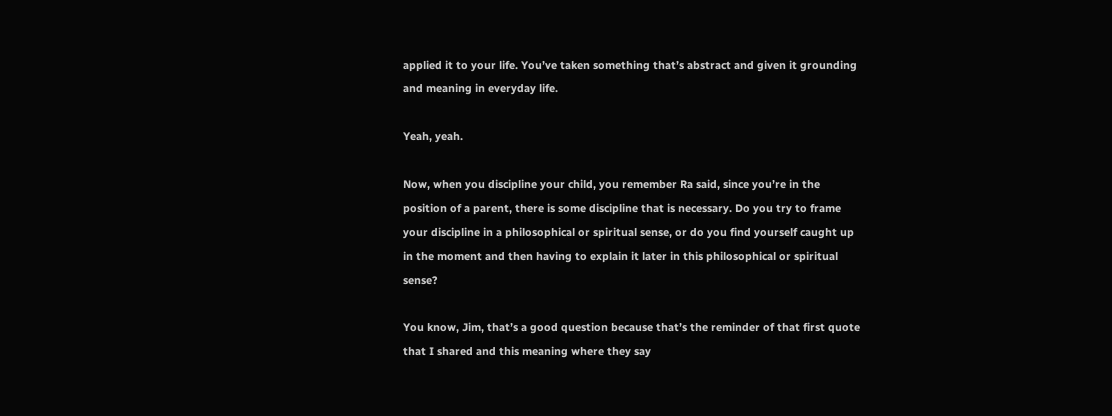applied it to your life. You’ve taken something that’s abstract and given it grounding and meaning in everyday life.

Yeah, yeah.

Now, when you discipline your child, you remember Ra said, since you’re in the position of a parent, there is some discipline that is necessary. Do you try to frame your discipline in a philosophical or spiritual sense, or do you find yourself caught up in the moment and then having to explain it later in this philosophical or spiritual sense?

You know, Jim, that’s a good question because that’s the reminder of that first quote that I shared and this meaning where they say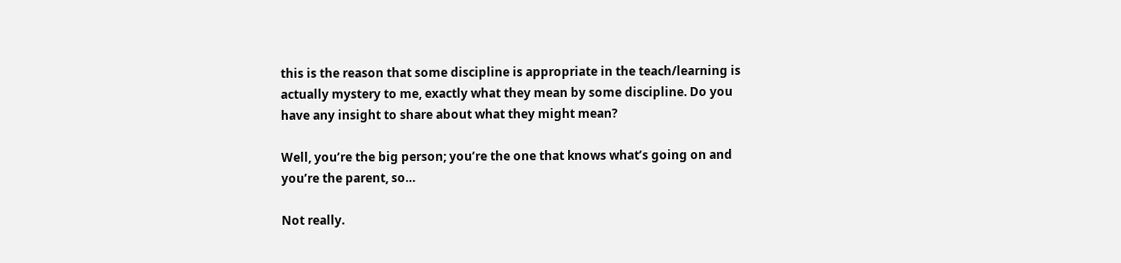this is the reason that some discipline is appropriate in the teach/learning is actually mystery to me, exactly what they mean by some discipline. Do you have any insight to share about what they might mean?

Well, you’re the big person; you’re the one that knows what’s going on and you’re the parent, so…

Not really.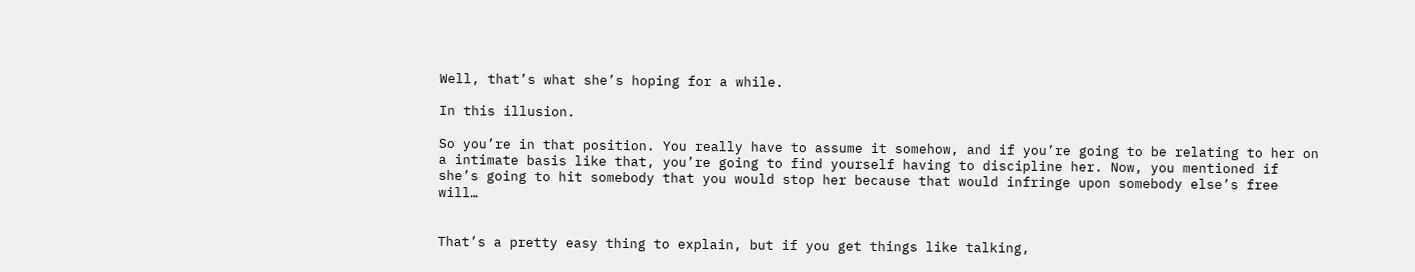Well, that’s what she’s hoping for a while.

In this illusion.

So you’re in that position. You really have to assume it somehow, and if you’re going to be relating to her on a intimate basis like that, you’re going to find yourself having to discipline her. Now, you mentioned if she’s going to hit somebody that you would stop her because that would infringe upon somebody else’s free will…


That’s a pretty easy thing to explain, but if you get things like talking,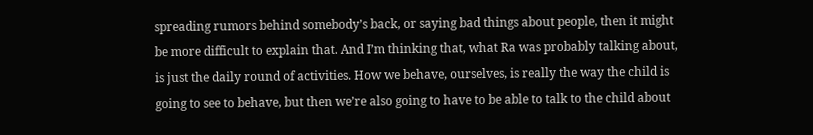spreading rumors behind somebody’s back, or saying bad things about people, then it might be more difficult to explain that. And I’m thinking that, what Ra was probably talking about, is just the daily round of activities. How we behave, ourselves, is really the way the child is going to see to behave, but then we’re also going to have to be able to talk to the child about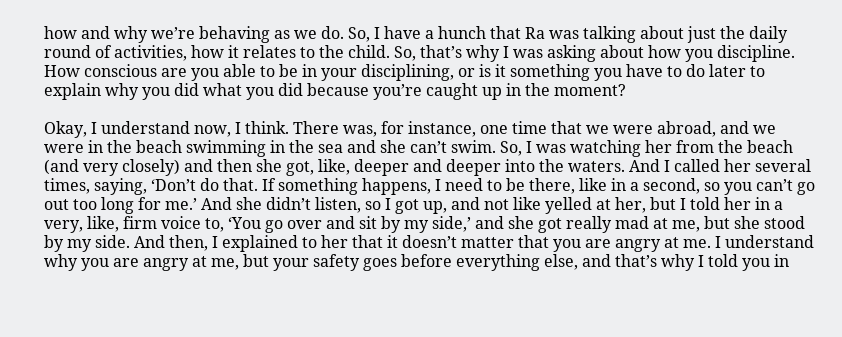how and why we’re behaving as we do. So, I have a hunch that Ra was talking about just the daily round of activities, how it relates to the child. So, that’s why I was asking about how you discipline. How conscious are you able to be in your disciplining, or is it something you have to do later to explain why you did what you did because you’re caught up in the moment?

Okay, I understand now, I think. There was, for instance, one time that we were abroad, and we were in the beach swimming in the sea and she can’t swim. So, I was watching her from the beach (and very closely) and then she got, like, deeper and deeper into the waters. And I called her several times, saying, ‘Don’t do that. If something happens, I need to be there, like in a second, so you can’t go out too long for me.’ And she didn’t listen, so I got up, and not like yelled at her, but I told her in a very, like, firm voice to, ‘You go over and sit by my side,’ and she got really mad at me, but she stood by my side. And then, I explained to her that it doesn’t matter that you are angry at me. I understand why you are angry at me, but your safety goes before everything else, and that’s why I told you in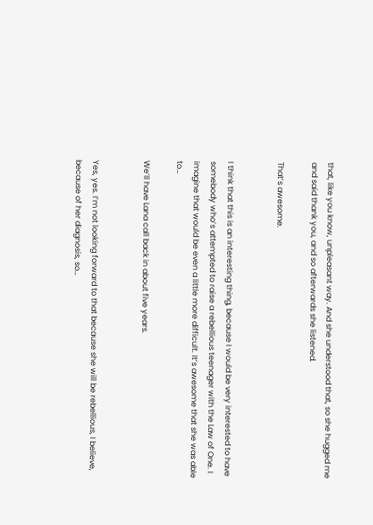that, like you know, unpleasant way. And she understood that, so she hugged me and said thank you, and so afterwards she listened.

That’s awesome.


I think that this is an interesting thing, because I would be very interested to have somebody who’s attempted to raise a rebellious teenager with the Law of One. I imagine that would be even a little more difficult. It’s awesome that she was able to…

We’ll have Lana call back in about five years.


Yes, yes. I’m not looking forward to that because she will be rebellious, I believe, because of her diagnosis, so…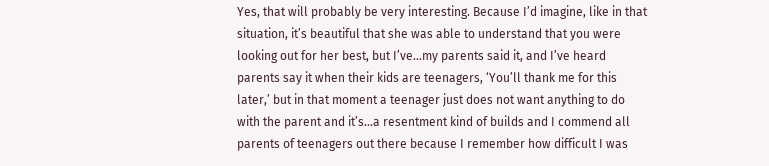Yes, that will probably be very interesting. Because I’d imagine, like in that situation, it’s beautiful that she was able to understand that you were looking out for her best, but I’ve…my parents said it, and I’ve heard parents say it when their kids are teenagers, ‘You’ll thank me for this later,’ but in that moment a teenager just does not want anything to do with the parent and it’s…a resentment kind of builds and I commend all parents of teenagers out there because I remember how difficult I was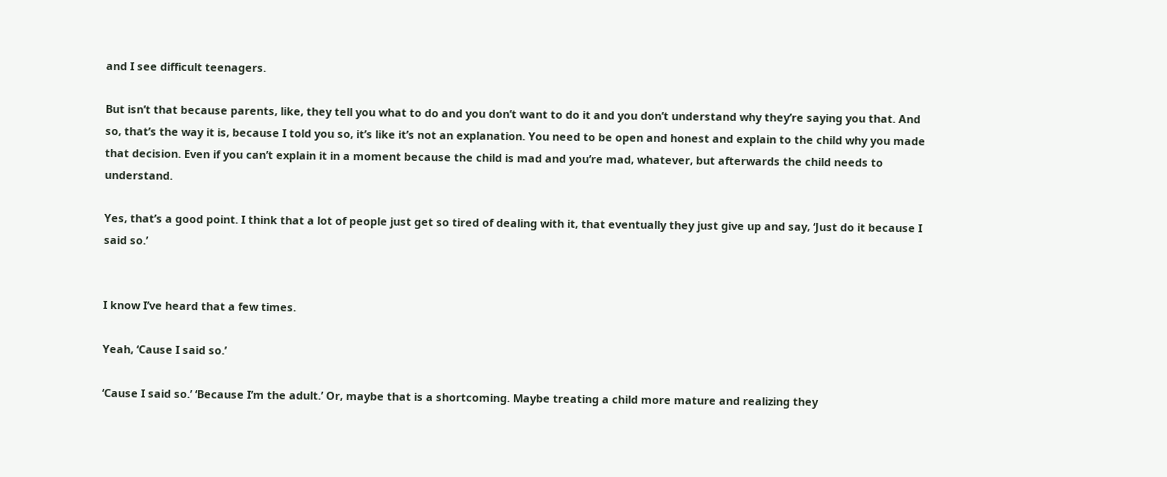and I see difficult teenagers.

But isn’t that because parents, like, they tell you what to do and you don’t want to do it and you don’t understand why they’re saying you that. And so, that’s the way it is, because I told you so, it’s like it’s not an explanation. You need to be open and honest and explain to the child why you made that decision. Even if you can’t explain it in a moment because the child is mad and you’re mad, whatever, but afterwards the child needs to understand.

Yes, that’s a good point. I think that a lot of people just get so tired of dealing with it, that eventually they just give up and say, ‘Just do it because I said so.’


I know I’ve heard that a few times.

Yeah, ‘Cause I said so.’

‘Cause I said so.’ ‘Because I’m the adult.’ Or, maybe that is a shortcoming. Maybe treating a child more mature and realizing they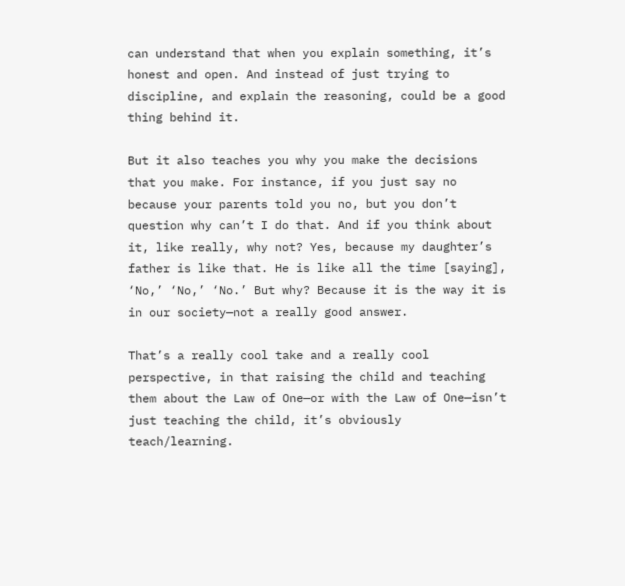can understand that when you explain something, it’s honest and open. And instead of just trying to discipline, and explain the reasoning, could be a good thing behind it.

But it also teaches you why you make the decisions that you make. For instance, if you just say no because your parents told you no, but you don’t question why can’t I do that. And if you think about it, like really, why not? Yes, because my daughter’s father is like that. He is like all the time [saying], ‘No,’ ‘No,’ ‘No.’ But why? Because it is the way it is in our society—not a really good answer.

That’s a really cool take and a really cool perspective, in that raising the child and teaching them about the Law of One—or with the Law of One—isn’t just teaching the child, it’s obviously teach/learning.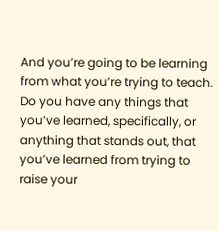And you’re going to be learning from what you’re trying to teach. Do you have any things that you’ve learned, specifically, or anything that stands out, that you’ve learned from trying to raise your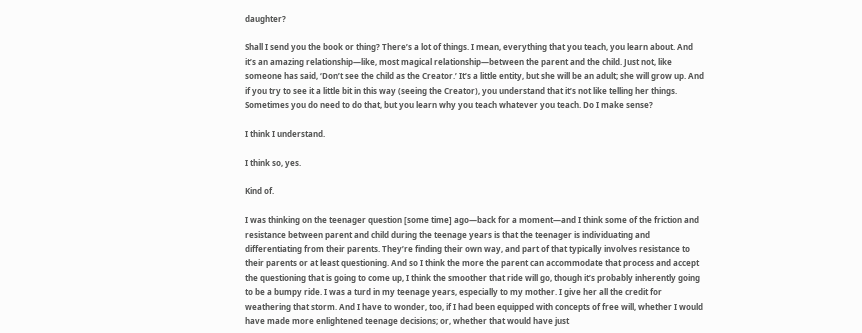daughter?

Shall I send you the book or thing? There’s a lot of things. I mean, everything that you teach, you learn about. And it’s an amazing relationship—like, most magical relationship—between the parent and the child. Just not, like someone has said, ‘Don’t see the child as the Creator.’ It’s a little entity, but she will be an adult; she will grow up. And if you try to see it a little bit in this way (seeing the Creator), you understand that it’s not like telling her things. Sometimes you do need to do that, but you learn why you teach whatever you teach. Do I make sense?

I think I understand.

I think so, yes.

Kind of.

I was thinking on the teenager question [some time] ago—back for a moment—and I think some of the friction and resistance between parent and child during the teenage years is that the teenager is individuating and differentiating from their parents. They’re finding their own way, and part of that typically involves resistance to their parents or at least questioning. And so I think the more the parent can accommodate that process and accept the questioning that is going to come up, I think the smoother that ride will go, though it’s probably inherently going to be a bumpy ride. I was a turd in my teenage years, especially to my mother. I give her all the credit for weathering that storm. And I have to wonder, too, if I had been equipped with concepts of free will, whether I would have made more enlightened teenage decisions; or, whether that would have just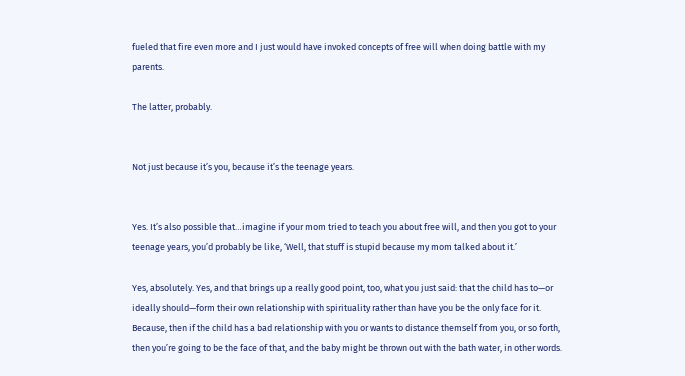fueled that fire even more and I just would have invoked concepts of free will when doing battle with my parents.

The latter, probably.


Not just because it’s you, because it’s the teenage years.


Yes. It’s also possible that…imagine if your mom tried to teach you about free will, and then you got to your teenage years, you’d probably be like, ‘Well, that stuff is stupid because my mom talked about it.’

Yes, absolutely. Yes, and that brings up a really good point, too, what you just said: that the child has to—or ideally should—form their own relationship with spirituality rather than have you be the only face for it. Because, then if the child has a bad relationship with you or wants to distance themself from you, or so forth, then you’re going to be the face of that, and the baby might be thrown out with the bath water, in other words.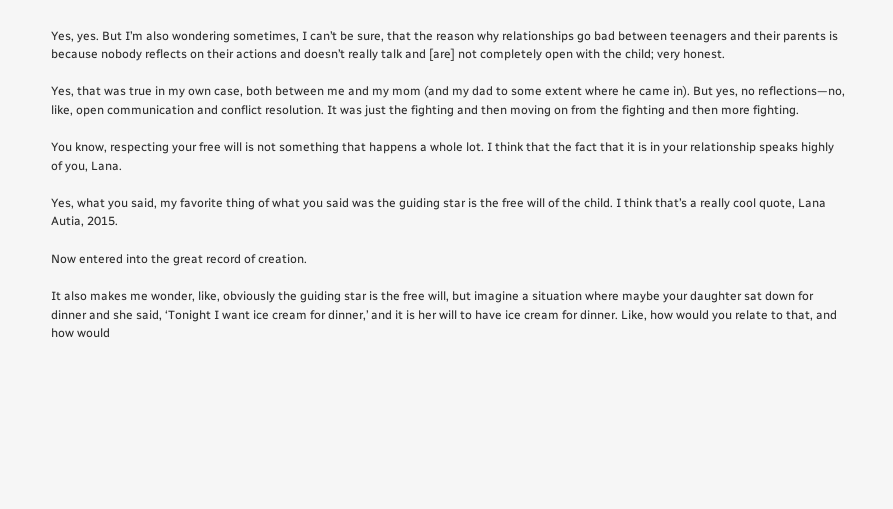Yes, yes. But I’m also wondering sometimes, I can’t be sure, that the reason why relationships go bad between teenagers and their parents is because nobody reflects on their actions and doesn’t really talk and [are] not completely open with the child; very honest.

Yes, that was true in my own case, both between me and my mom (and my dad to some extent where he came in). But yes, no reflections—no, like, open communication and conflict resolution. It was just the fighting and then moving on from the fighting and then more fighting.

You know, respecting your free will is not something that happens a whole lot. I think that the fact that it is in your relationship speaks highly of you, Lana.

Yes, what you said, my favorite thing of what you said was the guiding star is the free will of the child. I think that’s a really cool quote, Lana Autia, 2015.

Now entered into the great record of creation.

It also makes me wonder, like, obviously the guiding star is the free will, but imagine a situation where maybe your daughter sat down for dinner and she said, ‘Tonight I want ice cream for dinner,’ and it is her will to have ice cream for dinner. Like, how would you relate to that, and how would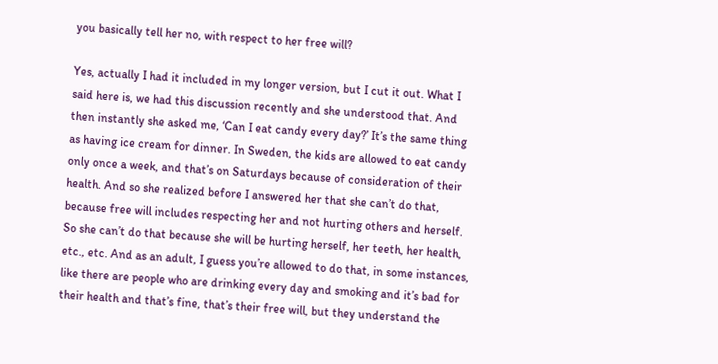you basically tell her no, with respect to her free will?

Yes, actually I had it included in my longer version, but I cut it out. What I said here is, we had this discussion recently and she understood that. And then instantly she asked me, ‘Can I eat candy every day?’ It’s the same thing as having ice cream for dinner. In Sweden, the kids are allowed to eat candy only once a week, and that’s on Saturdays because of consideration of their health. And so she realized before I answered her that she can’t do that, because free will includes respecting her and not hurting others and herself. So she can’t do that because she will be hurting herself, her teeth, her health, etc., etc. And as an adult, I guess you’re allowed to do that, in some instances, like there are people who are drinking every day and smoking and it’s bad for their health and that’s fine, that’s their free will, but they understand the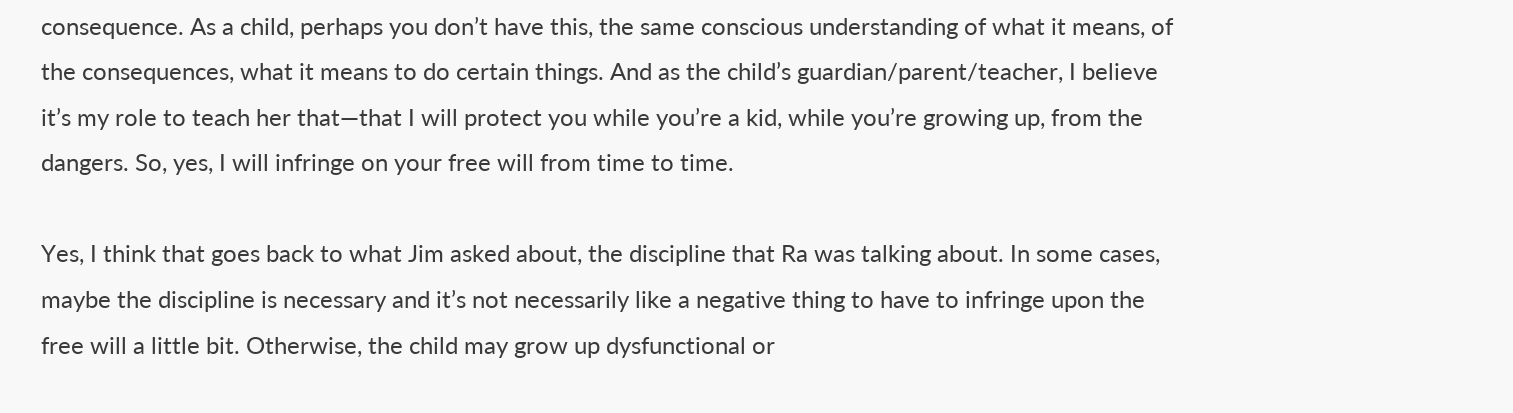consequence. As a child, perhaps you don’t have this, the same conscious understanding of what it means, of the consequences, what it means to do certain things. And as the child’s guardian/parent/teacher, I believe it’s my role to teach her that—that I will protect you while you’re a kid, while you’re growing up, from the dangers. So, yes, I will infringe on your free will from time to time.

Yes, I think that goes back to what Jim asked about, the discipline that Ra was talking about. In some cases, maybe the discipline is necessary and it’s not necessarily like a negative thing to have to infringe upon the free will a little bit. Otherwise, the child may grow up dysfunctional or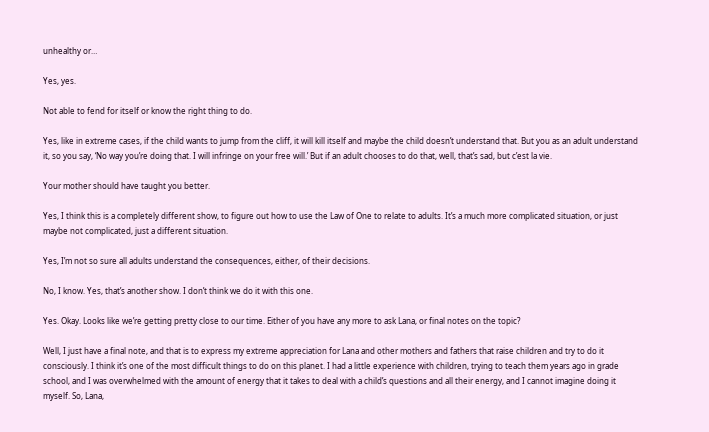unhealthy or…

Yes, yes.

Not able to fend for itself or know the right thing to do.

Yes, like in extreme cases, if the child wants to jump from the cliff, it will kill itself and maybe the child doesn’t understand that. But you as an adult understand it, so you say, ‘No way you’re doing that. I will infringe on your free will.’ But if an adult chooses to do that, well, that’s sad, but c’est la vie.

Your mother should have taught you better.

Yes, I think this is a completely different show, to figure out how to use the Law of One to relate to adults. It’s a much more complicated situation, or just maybe not complicated, just a different situation.

Yes, I’m not so sure all adults understand the consequences, either, of their decisions.

No, I know. Yes, that’s another show. I don’t think we do it with this one.

Yes. Okay. Looks like we’re getting pretty close to our time. Either of you have any more to ask Lana, or final notes on the topic?

Well, I just have a final note, and that is to express my extreme appreciation for Lana and other mothers and fathers that raise children and try to do it consciously. I think it’s one of the most difficult things to do on this planet. I had a little experience with children, trying to teach them years ago in grade school, and I was overwhelmed with the amount of energy that it takes to deal with a child’s questions and all their energy, and I cannot imagine doing it myself. So, Lana,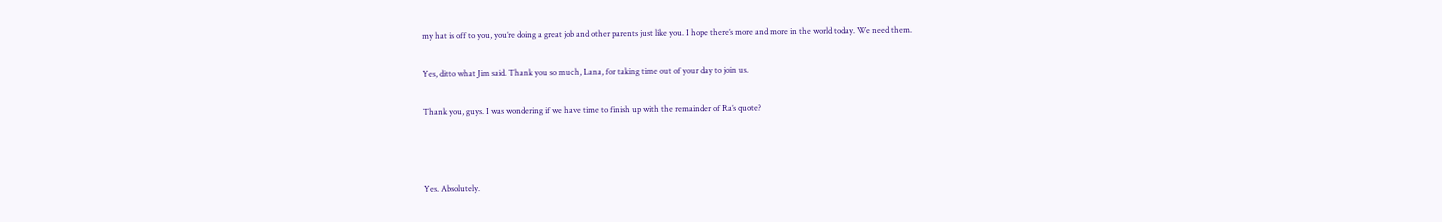my hat is off to you, you’re doing a great job and other parents just like you. I hope there’s more and more in the world today. We need them.

Yes, ditto what Jim said. Thank you so much, Lana, for taking time out of your day to join us.

Thank you, guys. I was wondering if we have time to finish up with the remainder of Ra’s quote?



Yes. Absolutely.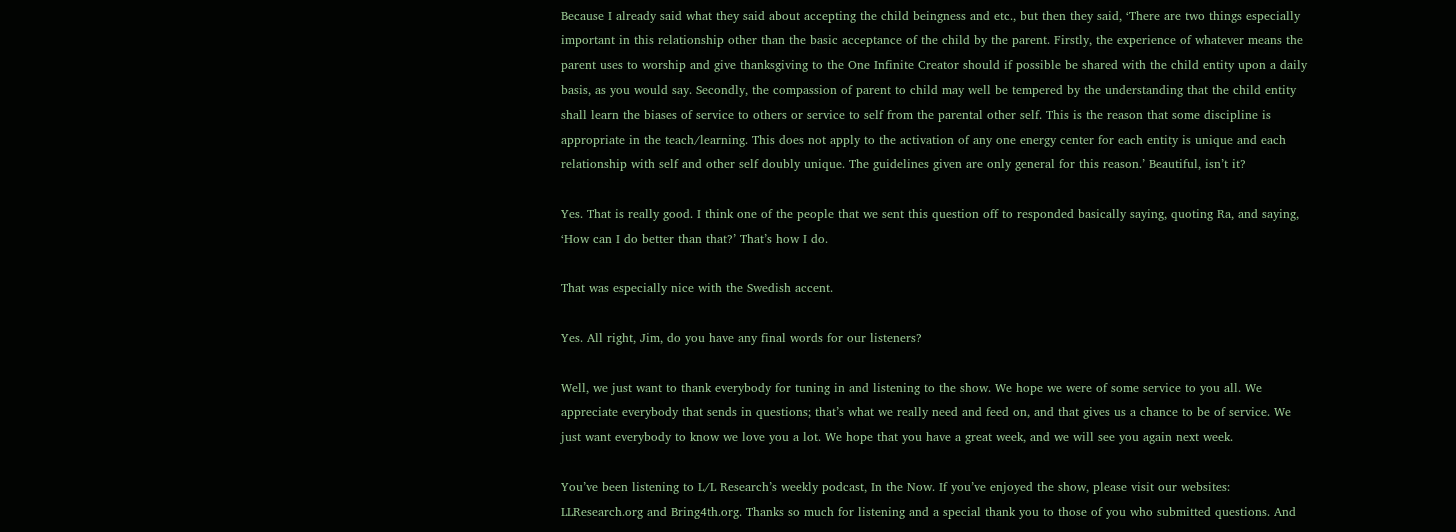Because I already said what they said about accepting the child beingness and etc., but then they said, ‘There are two things especially important in this relationship other than the basic acceptance of the child by the parent. Firstly, the experience of whatever means the parent uses to worship and give thanksgiving to the One Infinite Creator should if possible be shared with the child entity upon a daily basis, as you would say. Secondly, the compassion of parent to child may well be tempered by the understanding that the child entity shall learn the biases of service to others or service to self from the parental other self. This is the reason that some discipline is appropriate in the teach/learning. This does not apply to the activation of any one energy center for each entity is unique and each relationship with self and other self doubly unique. The guidelines given are only general for this reason.’ Beautiful, isn’t it?

Yes. That is really good. I think one of the people that we sent this question off to responded basically saying, quoting Ra, and saying, ‘How can I do better than that?’ That’s how I do.

That was especially nice with the Swedish accent.

Yes. All right, Jim, do you have any final words for our listeners?

Well, we just want to thank everybody for tuning in and listening to the show. We hope we were of some service to you all. We appreciate everybody that sends in questions; that’s what we really need and feed on, and that gives us a chance to be of service. We just want everybody to know we love you a lot. We hope that you have a great week, and we will see you again next week.

You’ve been listening to L/L Research’s weekly podcast, In the Now. If you’ve enjoyed the show, please visit our websites: LLResearch.org and Bring4th.org. Thanks so much for listening and a special thank you to those of you who submitted questions. And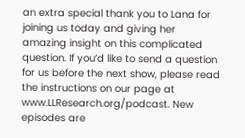an extra special thank you to Lana for joining us today and giving her amazing insight on this complicated question. If you’d like to send a question for us before the next show, please read the instructions on our page at www.LLResearch.org/podcast. New episodes are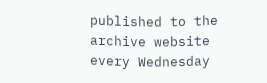published to the archive website every Wednesday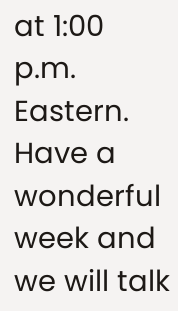at 1:00 p.m. Eastern. Have a wonderful week and we will talk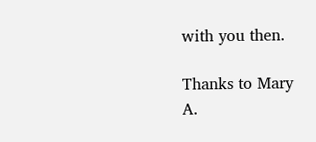with you then.

Thanks to Mary A.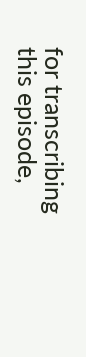for transcribing this episode,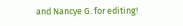and Nancye G. for editing!